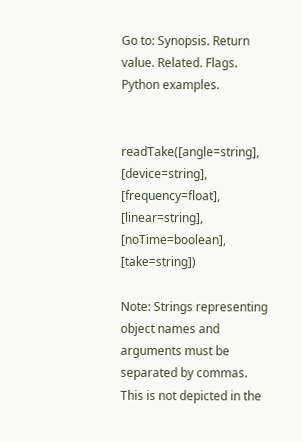Go to: Synopsis. Return value. Related. Flags. Python examples.


readTake([angle=string], [device=string], [frequency=float], [linear=string], [noTime=boolean], [take=string])

Note: Strings representing object names and arguments must be separated by commas. This is not depicted in the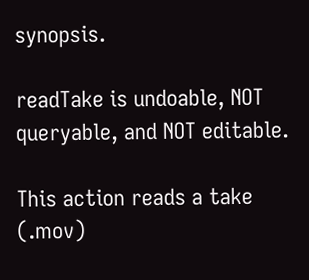synopsis.

readTake is undoable, NOT queryable, and NOT editable.

This action reads a take (.mov)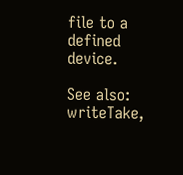file to a defined device.

See also: writeTake,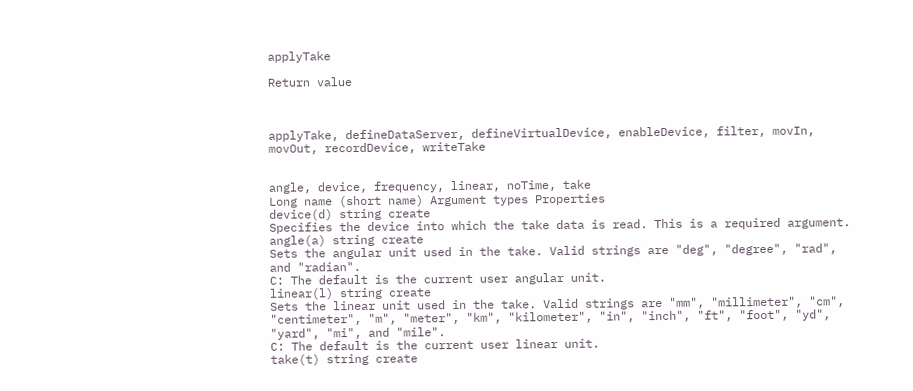applyTake

Return value



applyTake, defineDataServer, defineVirtualDevice, enableDevice, filter, movIn, movOut, recordDevice, writeTake


angle, device, frequency, linear, noTime, take
Long name (short name) Argument types Properties
device(d) string create
Specifies the device into which the take data is read. This is a required argument.
angle(a) string create
Sets the angular unit used in the take. Valid strings are "deg", "degree", "rad", and "radian".
C: The default is the current user angular unit.
linear(l) string create
Sets the linear unit used in the take. Valid strings are "mm", "millimeter", "cm", "centimeter", "m", "meter", "km", "kilometer", "in", "inch", "ft", "foot", "yd", "yard", "mi", and "mile".
C: The default is the current user linear unit.
take(t) string create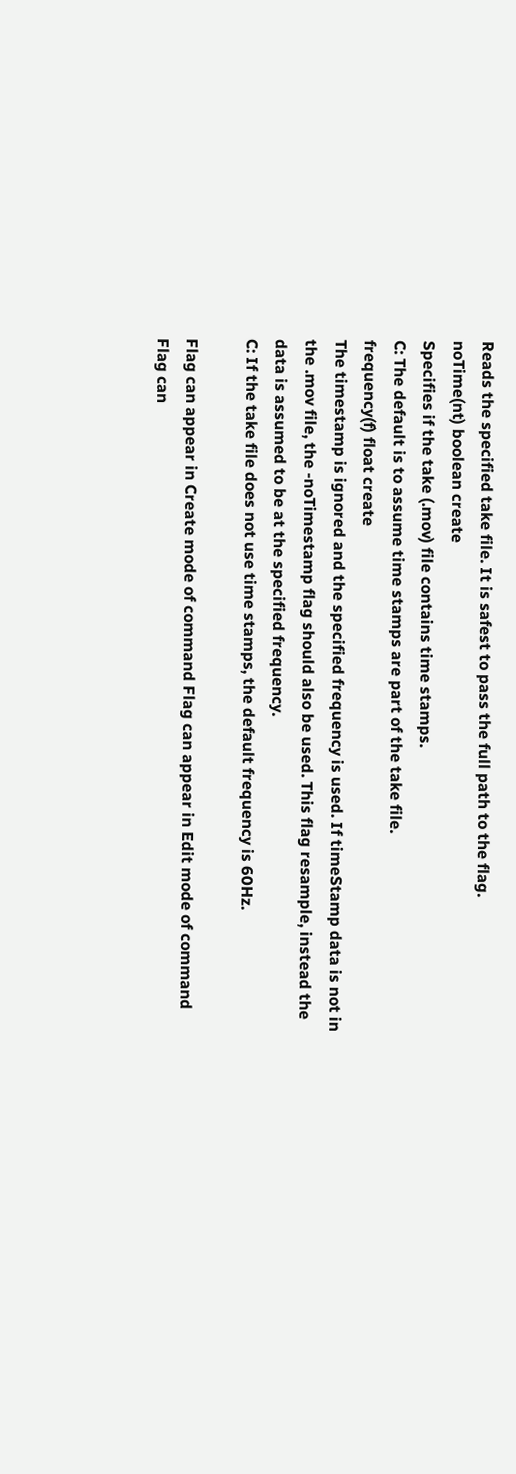Reads the specified take file. It is safest to pass the full path to the flag.
noTime(nt) boolean create
Specifies if the take (.mov) file contains time stamps.
C: The default is to assume time stamps are part of the take file.
frequency(f) float create
The timestamp is ignored and the specified frequency is used. If timeStamp data is not in the .mov file, the -noTimestamp flag should also be used. This flag resample, instead the data is assumed to be at the specified frequency.
C: If the take file does not use time stamps, the default frequency is 60Hz.

Flag can appear in Create mode of command Flag can appear in Edit mode of command
Flag can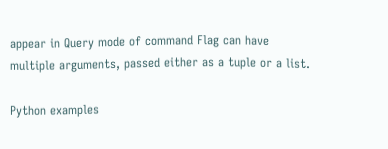appear in Query mode of command Flag can have multiple arguments, passed either as a tuple or a list.

Python examples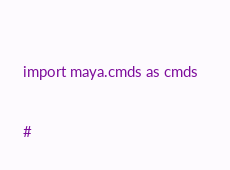import maya.cmds as cmds

#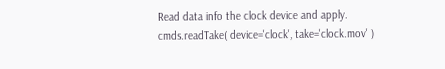Read data info the clock device and apply.
cmds.readTake( device='clock', take='clock.mov' )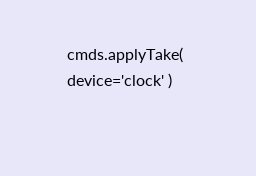cmds.applyTake( device='clock' )